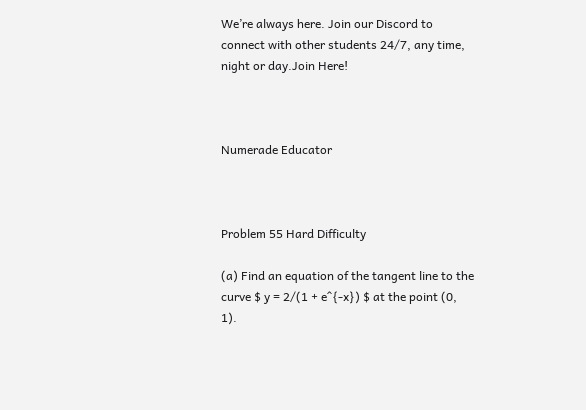We’re always here. Join our Discord to connect with other students 24/7, any time, night or day.Join Here!



Numerade Educator



Problem 55 Hard Difficulty

(a) Find an equation of the tangent line to the curve $ y = 2/(1 + e^{-x}) $ at the point (0, 1).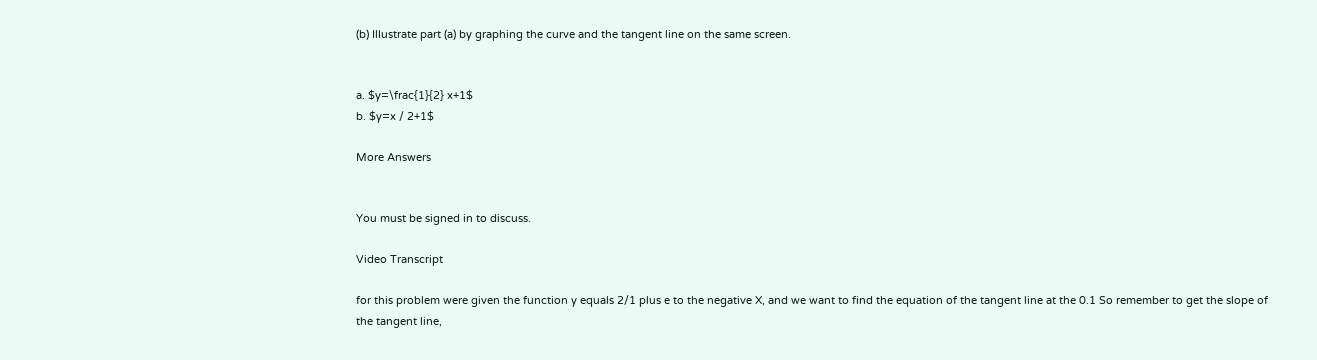(b) Illustrate part (a) by graphing the curve and the tangent line on the same screen.


a. $y=\frac{1}{2} x+1$
b. $y=x / 2+1$

More Answers


You must be signed in to discuss.

Video Transcript

for this problem were given the function y equals 2/1 plus e to the negative X, and we want to find the equation of the tangent line at the 0.1 So remember to get the slope of the tangent line,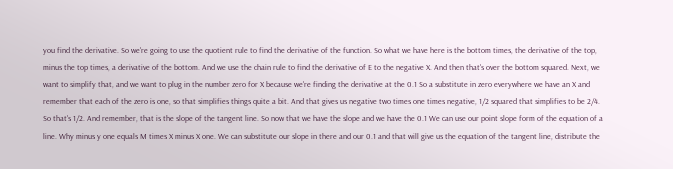you find the derivative. So we're going to use the quotient rule to find the derivative of the function. So what we have here is the bottom times, the derivative of the top, minus the top times, a derivative of the bottom. And we use the chain rule to find the derivative of E to the negative X. And then that's over the bottom squared. Next, we want to simplify that, and we want to plug in the number zero for X because we're finding the derivative at the 0.1 So a substitute in zero everywhere we have an X and remember that each of the zero is one, so that simplifies things quite a bit. And that gives us negative two times one times negative, 1/2 squared that simplifies to be 2/4. So that's 1/2. And remember, that is the slope of the tangent line. So now that we have the slope and we have the 0.1 We can use our point slope form of the equation of a line. Why minus y one equals M times X minus X one. We can substitute our slope in there and our 0.1 and that will give us the equation of the tangent line, distribute the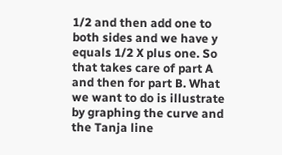1/2 and then add one to both sides and we have y equals 1/2 X plus one. So that takes care of part A and then for part B. What we want to do is illustrate by graphing the curve and the Tanja line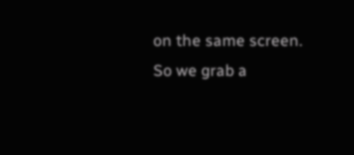on the same screen. So we grab a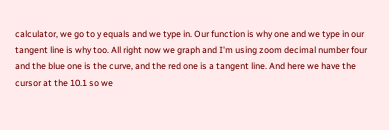calculator, we go to y equals and we type in. Our function is why one and we type in our tangent line is why too. All right now we graph and I'm using zoom decimal number four and the blue one is the curve, and the red one is a tangent line. And here we have the cursor at the 10.1 so we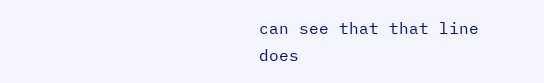can see that that line does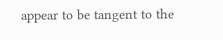appear to be tangent to the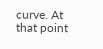curve. At that point